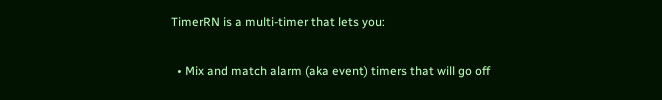TimerRN is a multi-timer that lets you:

  • Mix and match alarm (aka event) timers that will go off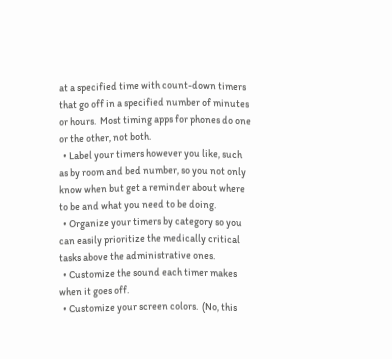at a specified time with count-down timers that go off in a specified number of minutes or hours.  Most timing apps for phones do one or the other, not both.
  • Label your timers however you like, such as by room and bed number, so you not only know when but get a reminder about where to be and what you need to be doing.
  • Organize your timers by category so you can easily prioritize the medically critical tasks above the administrative ones.
  • Customize the sound each timer makes when it goes off.
  • Customize your screen colors.  (No, this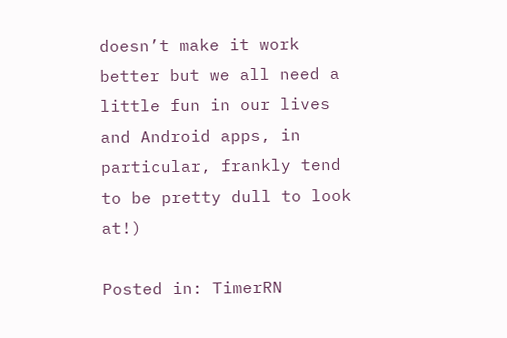doesn’t make it work better but we all need a little fun in our lives and Android apps, in particular, frankly tend to be pretty dull to look at!)

Posted in: TimerRN